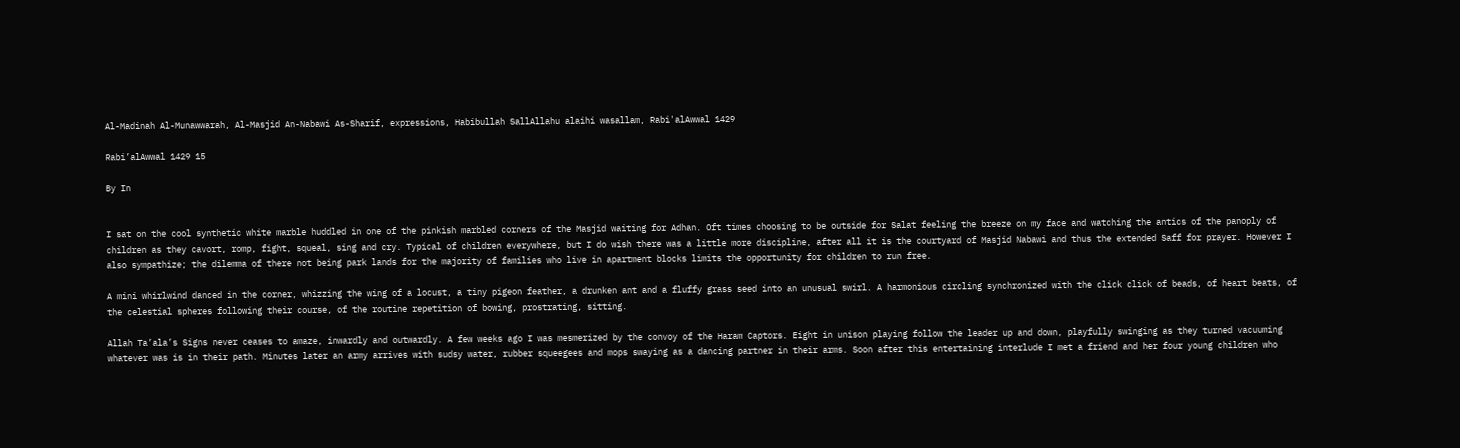Al-Madinah Al-Munawwarah, Al-Masjid An-Nabawi As-Sharif, expressions, Habibullah SallAllahu alaihi wasallam, Rabi'alAwwal 1429

Rabi’alAwwal 1429 15

By In


I sat on the cool synthetic white marble huddled in one of the pinkish marbled corners of the Masjid waiting for Adhan. Oft times choosing to be outside for Salat feeling the breeze on my face and watching the antics of the panoply of children as they cavort, romp, fight, squeal, sing and cry. Typical of children everywhere, but I do wish there was a little more discipline, after all it is the courtyard of Masjid Nabawi and thus the extended Saff for prayer. However I also sympathize; the dilemma of there not being park lands for the majority of families who live in apartment blocks limits the opportunity for children to run free.

A mini whirlwind danced in the corner, whizzing the wing of a locust, a tiny pigeon feather, a drunken ant and a fluffy grass seed into an unusual swirl. A harmonious circling synchronized with the click click of beads, of heart beats, of the celestial spheres following their course, of the routine repetition of bowing, prostrating, sitting.

Allah Ta’ala’s Signs never ceases to amaze, inwardly and outwardly. A few weeks ago I was mesmerized by the convoy of the Haram Captors. Eight in unison playing follow the leader up and down, playfully swinging as they turned vacuuming whatever was is in their path. Minutes later an army arrives with sudsy water, rubber squeegees and mops swaying as a dancing partner in their arms. Soon after this entertaining interlude I met a friend and her four young children who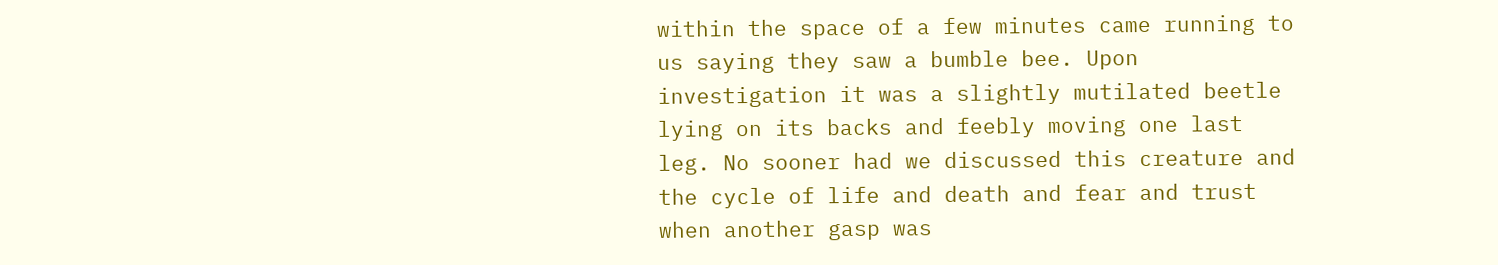within the space of a few minutes came running to us saying they saw a bumble bee. Upon investigation it was a slightly mutilated beetle lying on its backs and feebly moving one last leg. No sooner had we discussed this creature and the cycle of life and death and fear and trust when another gasp was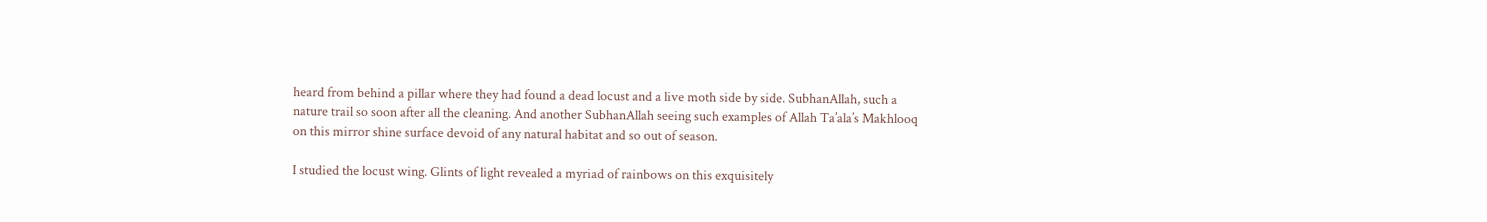heard from behind a pillar where they had found a dead locust and a live moth side by side. SubhanAllah, such a nature trail so soon after all the cleaning. And another SubhanAllah seeing such examples of Allah Ta’ala’s Makhlooq on this mirror shine surface devoid of any natural habitat and so out of season.

I studied the locust wing. Glints of light revealed a myriad of rainbows on this exquisitely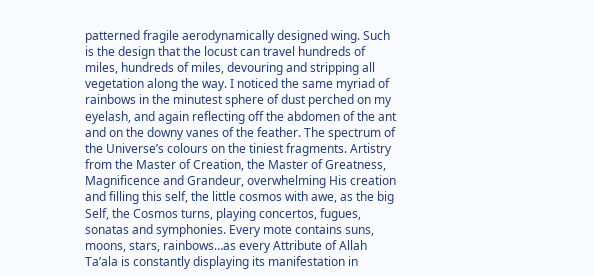patterned fragile aerodynamically designed wing. Such is the design that the locust can travel hundreds of miles, hundreds of miles, devouring and stripping all vegetation along the way. I noticed the same myriad of rainbows in the minutest sphere of dust perched on my eyelash, and again reflecting off the abdomen of the ant and on the downy vanes of the feather. The spectrum of the Universe’s colours on the tiniest fragments. Artistry from the Master of Creation, the Master of Greatness, Magnificence and Grandeur, overwhelming His creation and filling this self, the little cosmos with awe, as the big Self, the Cosmos turns, playing concertos, fugues, sonatas and symphonies. Every mote contains suns, moons, stars, rainbows…as every Attribute of Allah Ta’ala is constantly displaying its manifestation in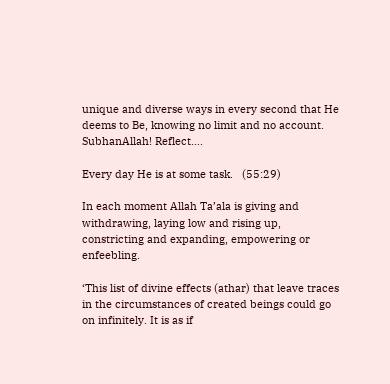unique and diverse ways in every second that He deems to Be, knowing no limit and no account. SubhanAllah! Reflect….

Every day He is at some task.   (55:29)

In each moment Allah Ta’ala is giving and withdrawing, laying low and rising up, constricting and expanding, empowering or enfeebling.

‘This list of divine effects (athar) that leave traces in the circumstances of created beings could go on infinitely. It is as if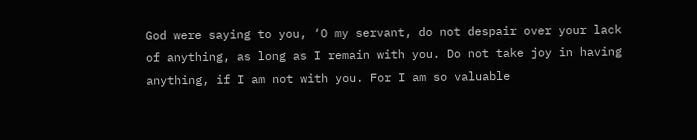God were saying to you, ‘O my servant, do not despair over your lack of anything, as long as I remain with you. Do not take joy in having anything, if I am not with you. For I am so valuable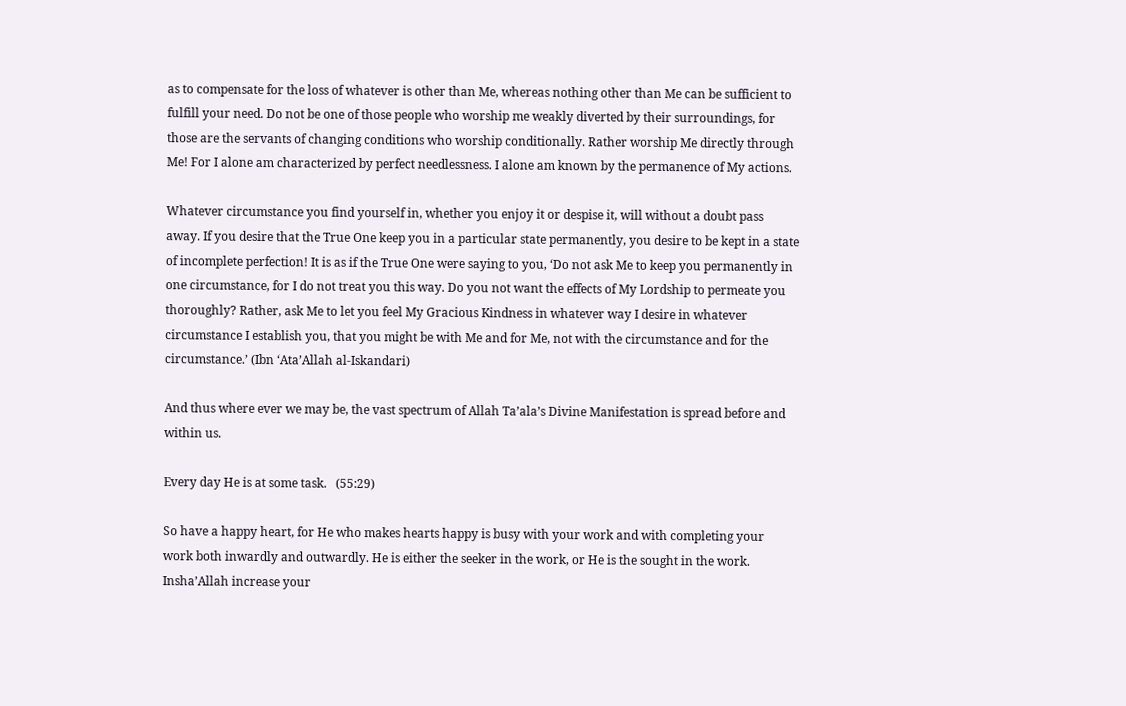as to compensate for the loss of whatever is other than Me, whereas nothing other than Me can be sufficient to fulfill your need. Do not be one of those people who worship me weakly diverted by their surroundings, for those are the servants of changing conditions who worship conditionally. Rather worship Me directly through Me! For I alone am characterized by perfect needlessness. I alone am known by the permanence of My actions.

Whatever circumstance you find yourself in, whether you enjoy it or despise it, will without a doubt pass away. If you desire that the True One keep you in a particular state permanently, you desire to be kept in a state of incomplete perfection! It is as if the True One were saying to you, ‘Do not ask Me to keep you permanently in one circumstance, for I do not treat you this way. Do you not want the effects of My Lordship to permeate you thoroughly? Rather, ask Me to let you feel My Gracious Kindness in whatever way I desire in whatever circumstance I establish you, that you might be with Me and for Me, not with the circumstance and for the circumstance.’ (Ibn ‘Ata’Allah al-Iskandari)

And thus where ever we may be, the vast spectrum of Allah Ta’ala’s Divine Manifestation is spread before and within us.

Every day He is at some task.   (55:29)

So have a happy heart, for He who makes hearts happy is busy with your work and with completing your work both inwardly and outwardly. He is either the seeker in the work, or He is the sought in the work. Insha’Allah increase your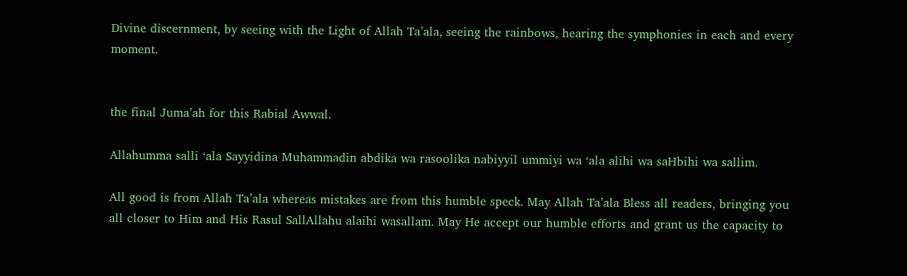Divine discernment, by seeing with the Light of Allah Ta’ala, seeing the rainbows, hearing the symphonies in each and every moment.


the final Juma’ah for this Rabial Awwal.

Allahumma salli ‘ala Sayyidina Muhammadin abdika wa rasoolika nabiyyil ummiyi wa ‘ala alihi wa saHbihi wa sallim.

All good is from Allah Ta’ala whereas mistakes are from this humble speck. May Allah Ta’ala Bless all readers, bringing you all closer to Him and His Rasul SallAllahu alaihi wasallam. May He accept our humble efforts and grant us the capacity to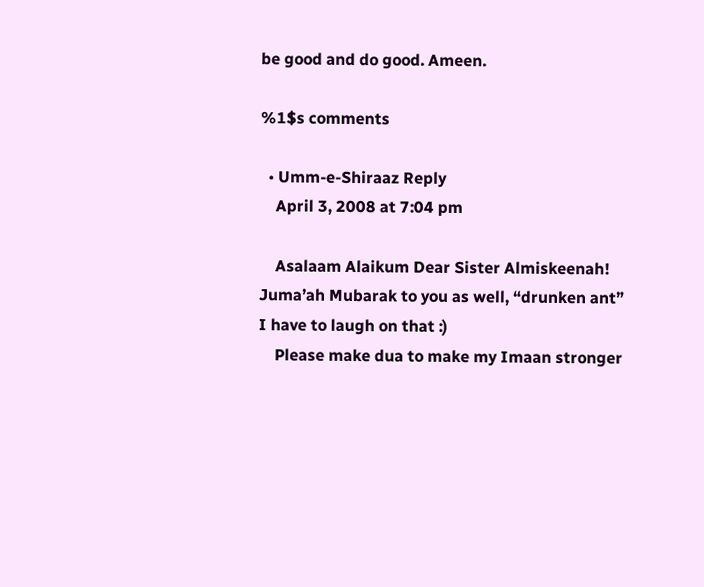be good and do good. Ameen.

%1$s comments

  • Umm-e-Shiraaz Reply
    April 3, 2008 at 7:04 pm

    Asalaam Alaikum Dear Sister Almiskeenah! Juma’ah Mubarak to you as well, “drunken ant” I have to laugh on that :)
    Please make dua to make my Imaan stronger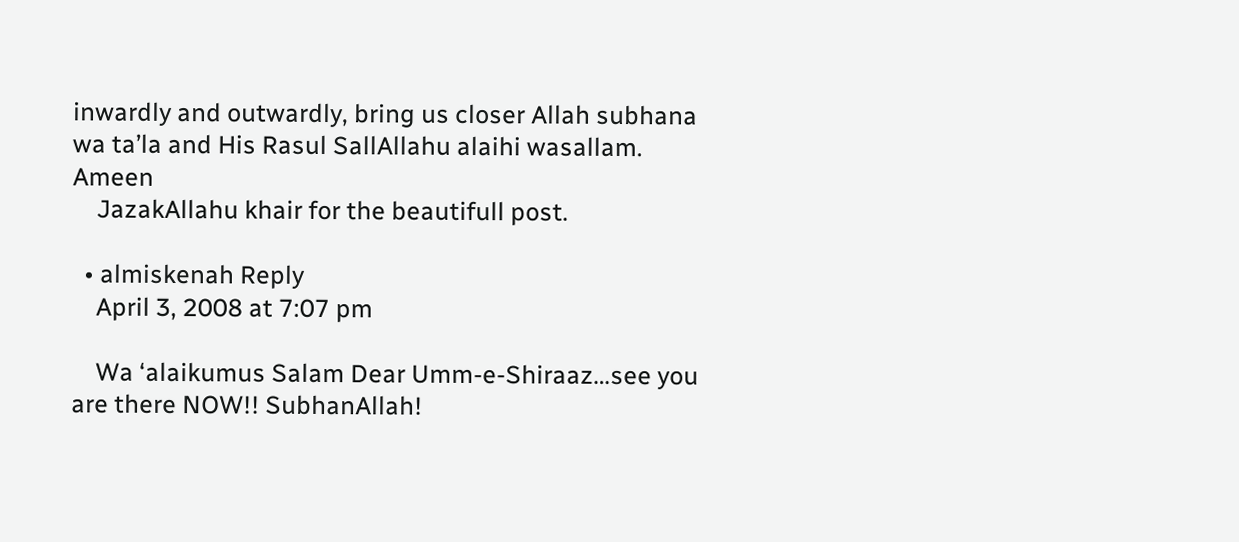inwardly and outwardly, bring us closer Allah subhana wa ta’la and His Rasul SallAllahu alaihi wasallam. Ameen
    JazakAllahu khair for the beautifull post.

  • almiskenah Reply
    April 3, 2008 at 7:07 pm

    Wa ‘alaikumus Salam Dear Umm-e-Shiraaz…see you are there NOW!! SubhanAllah!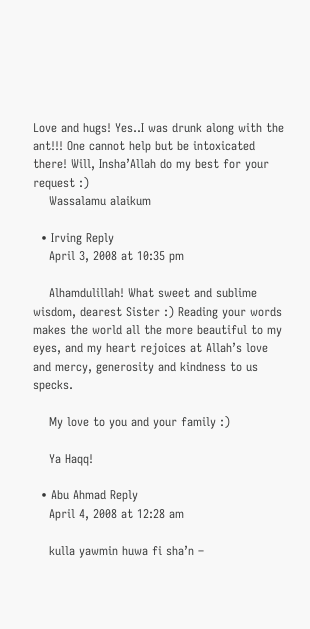Love and hugs! Yes..I was drunk along with the ant!!! One cannot help but be intoxicated there! Will, Insha’Allah do my best for your request :)
    Wassalamu alaikum

  • Irving Reply
    April 3, 2008 at 10:35 pm

    Alhamdulillah! What sweet and sublime wisdom, dearest Sister :) Reading your words makes the world all the more beautiful to my eyes, and my heart rejoices at Allah’s love and mercy, generosity and kindness to us specks.

    My love to you and your family :)

    Ya Haqq!

  • Abu Ahmad Reply
    April 4, 2008 at 12:28 am

    kulla yawmin huwa fi sha’n –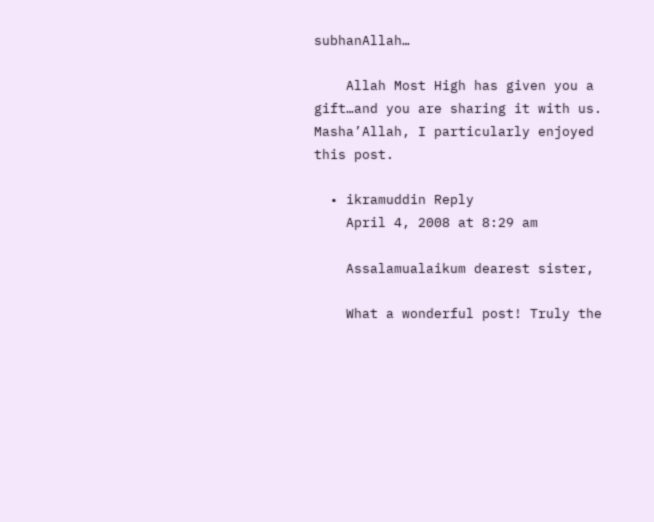subhanAllah…

    Allah Most High has given you a gift…and you are sharing it with us. Masha’Allah, I particularly enjoyed this post.

  • ikramuddin Reply
    April 4, 2008 at 8:29 am

    Assalamualaikum dearest sister,

    What a wonderful post! Truly the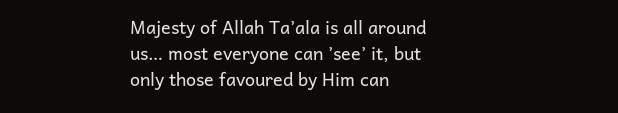Majesty of Allah Ta’ala is all around us… most everyone can ’see’ it, but only those favoured by Him can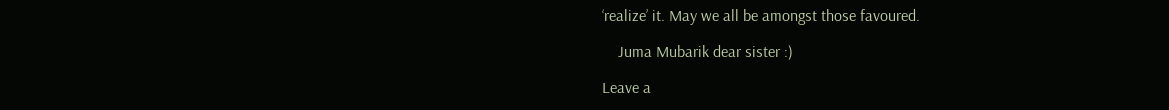‘realize’ it. May we all be amongst those favoured.

    Juma Mubarik dear sister :)

Leave a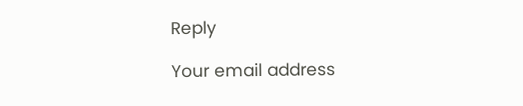Reply

Your email address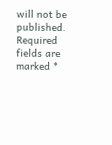will not be published. Required fields are marked *